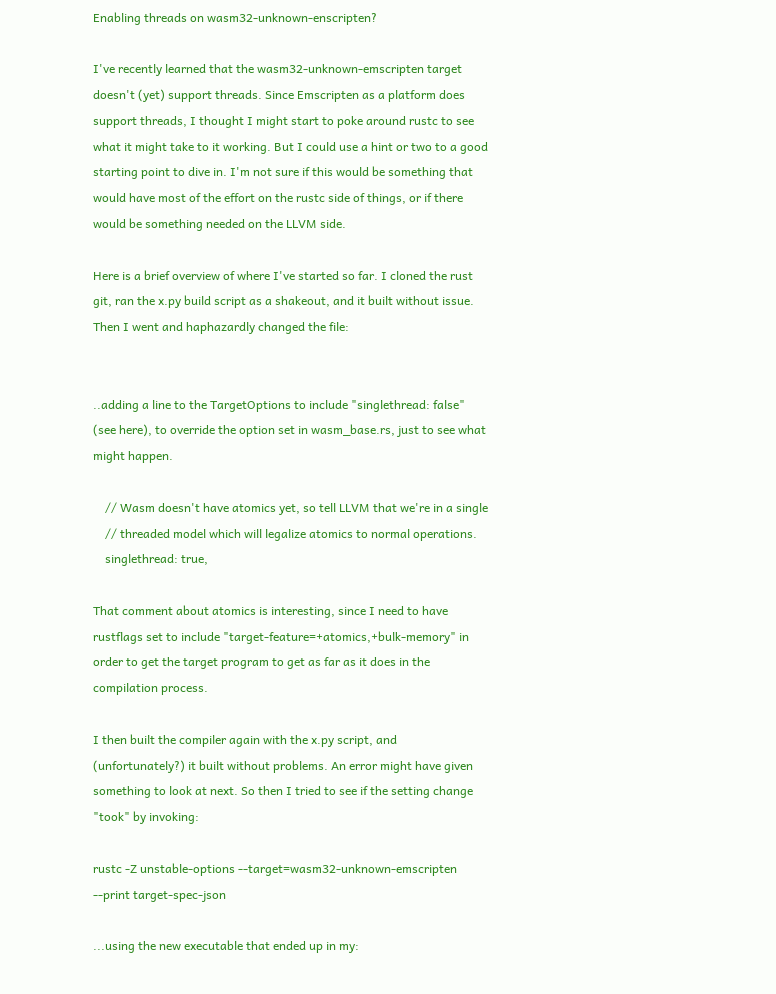Enabling threads on wasm32-unknown-enscripten?

I've recently learned that the wasm32-unknown-emscripten target doesn't (yet) support threads. Since Emscripten as a platform does support threads, I thought I might start to poke around rustc to see what it might take to it working. But I could use a hint or two to a good starting point to dive in. I'm not sure if this would be something that would have most of the effort on the rustc side of things, or if there would be something needed on the LLVM side.

Here is a brief overview of where I've started so far. I cloned the rust git, ran the x.py build script as a shakeout, and it built without issue. Then I went and haphazardly changed the file:


..adding a line to the TargetOptions to include "singlethread: false" (see here), to override the option set in wasm_base.rs, just to see what might happen.

    // Wasm doesn't have atomics yet, so tell LLVM that we're in a single
    // threaded model which will legalize atomics to normal operations.
    singlethread: true,

That comment about atomics is interesting, since I need to have rustflags set to include "target-feature=+atomics,+bulk-memory" in order to get the target program to get as far as it does in the compilation process.

I then built the compiler again with the x.py script, and (unfortunately?) it built without problems. An error might have given something to look at next. So then I tried to see if the setting change "took" by invoking:

rustc -Z unstable-options --target=wasm32-unknown-emscripten --print target-spec-json

...using the new executable that ended up in my: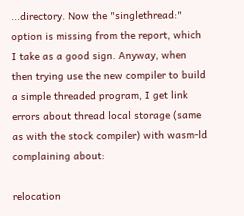...directory. Now the "singlethread:" option is missing from the report, which I take as a good sign. Anyway, when then trying use the new compiler to build a simple threaded program, I get link errors about thread local storage (same as with the stock compiler) with wasm-ld complaining about:

relocation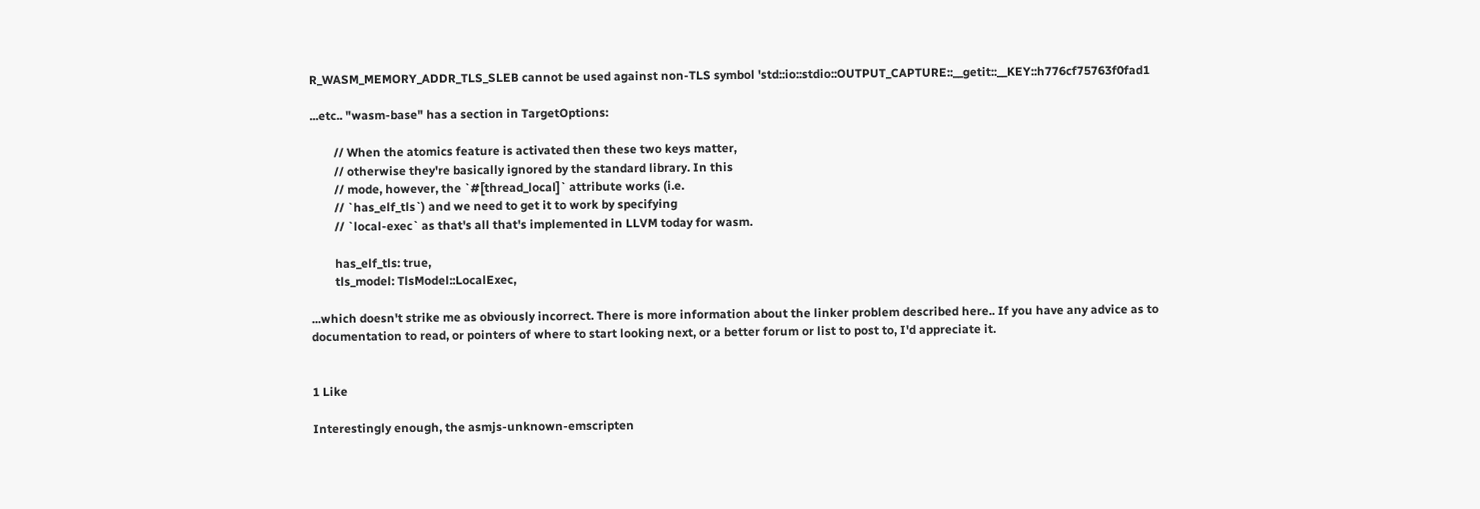R_WASM_MEMORY_ADDR_TLS_SLEB cannot be used against non-TLS symbol 'std::io::stdio::OUTPUT_CAPTURE::__getit::__KEY::h776cf75763f0fad1

...etc.. "wasm-base" has a section in TargetOptions:

        // When the atomics feature is activated then these two keys matter,
        // otherwise they're basically ignored by the standard library. In this
        // mode, however, the `#[thread_local]` attribute works (i.e.
        // `has_elf_tls`) and we need to get it to work by specifying
        // `local-exec` as that's all that's implemented in LLVM today for wasm.

        has_elf_tls: true,
        tls_model: TlsModel::LocalExec,

...which doesn't strike me as obviously incorrect. There is more information about the linker problem described here.. If you have any advice as to documentation to read, or pointers of where to start looking next, or a better forum or list to post to, I'd appreciate it.


1 Like

Interestingly enough, the asmjs-unknown-emscripten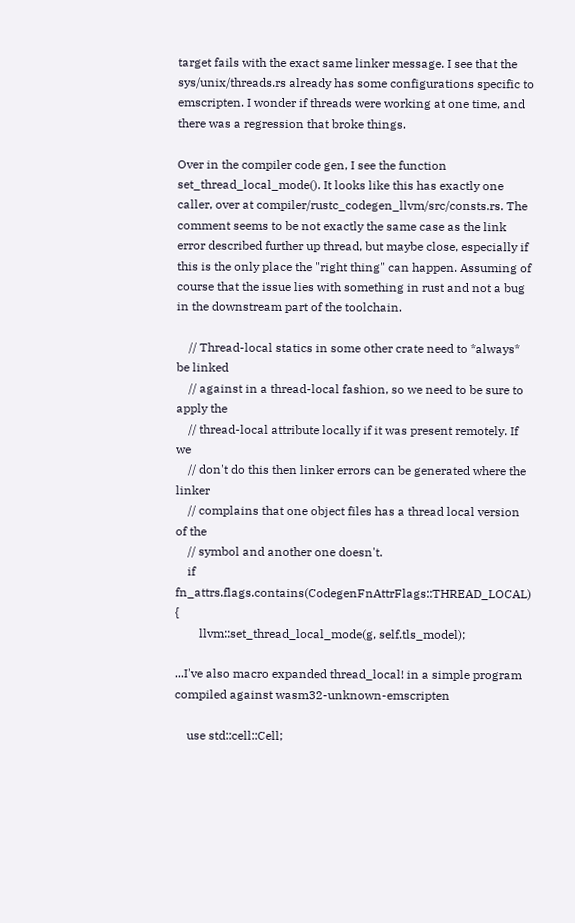target fails with the exact same linker message. I see that the sys/unix/threads.rs already has some configurations specific to emscripten. I wonder if threads were working at one time, and there was a regression that broke things.

Over in the compiler code gen, I see the function set_thread_local_mode(). It looks like this has exactly one caller, over at compiler/rustc_codegen_llvm/src/consts.rs. The comment seems to be not exactly the same case as the link error described further up thread, but maybe close, especially if this is the only place the "right thing" can happen. Assuming of course that the issue lies with something in rust and not a bug in the downstream part of the toolchain.

    // Thread-local statics in some other crate need to *always* be linked
    // against in a thread-local fashion, so we need to be sure to apply the
    // thread-local attribute locally if it was present remotely. If we
    // don't do this then linker errors can be generated where the linker
    // complains that one object files has a thread local version of the
    // symbol and another one doesn't.
    if fn_attrs.flags.contains(CodegenFnAttrFlags::THREAD_LOCAL) {
        llvm::set_thread_local_mode(g, self.tls_model);

...I've also macro expanded thread_local! in a simple program compiled against wasm32-unknown-emscripten

    use std::cell::Cell;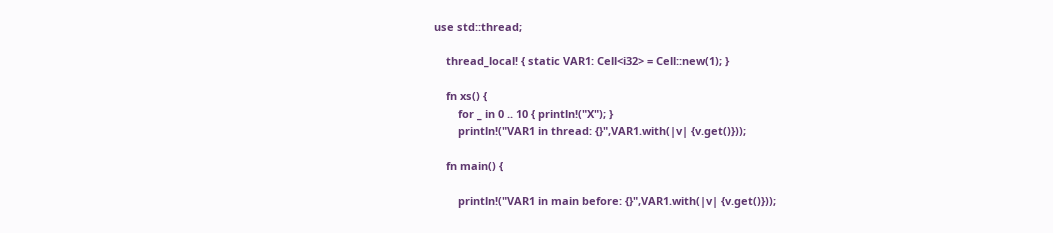use std::thread;

    thread_local! { static VAR1: Cell<i32> = Cell::new(1); }

    fn xs() {
        for _ in 0 .. 10 { println!("X"); }
        println!("VAR1 in thread: {}",VAR1.with(|v| {v.get()}));

    fn main() {

        println!("VAR1 in main before: {}",VAR1.with(|v| {v.get()}));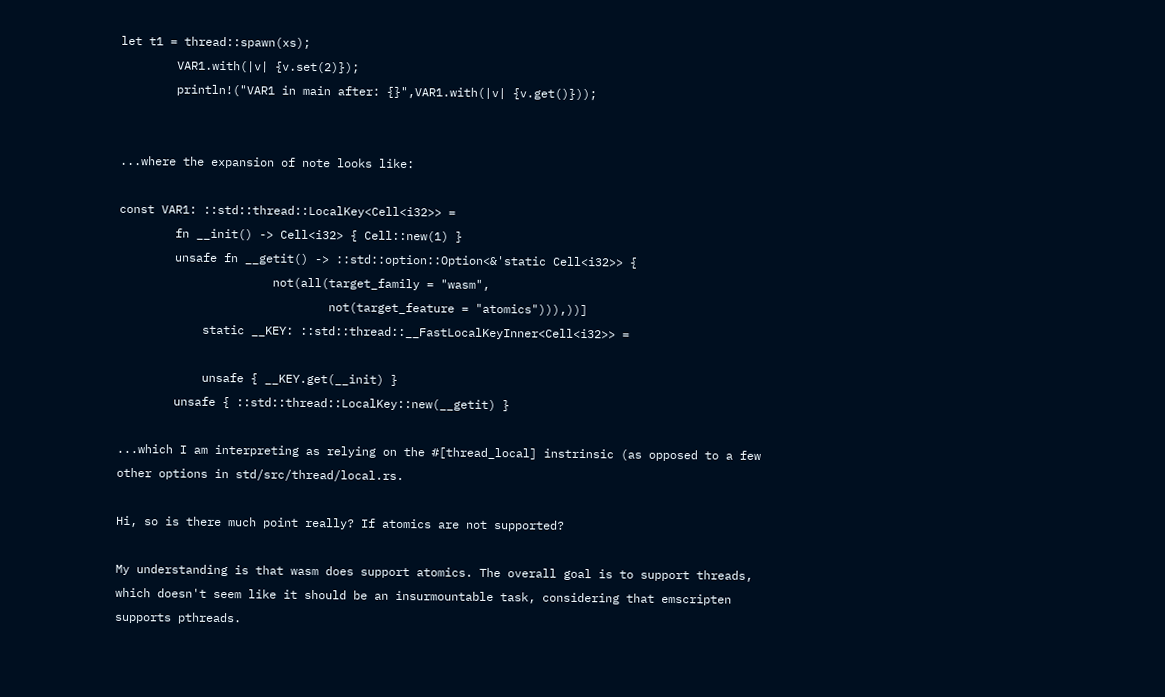let t1 = thread::spawn(xs);
        VAR1.with(|v| {v.set(2)});
        println!("VAR1 in main after: {}",VAR1.with(|v| {v.get()}));


...where the expansion of note looks like:

const VAR1: ::std::thread::LocalKey<Cell<i32>> =
        fn __init() -> Cell<i32> { Cell::new(1) }
        unsafe fn __getit() -> ::std::option::Option<&'static Cell<i32>> {
                      not(all(target_family = "wasm",
                              not(target_feature = "atomics"))),))]
            static __KEY: ::std::thread::__FastLocalKeyInner<Cell<i32>> =

            unsafe { __KEY.get(__init) }
        unsafe { ::std::thread::LocalKey::new(__getit) }

...which I am interpreting as relying on the #[thread_local] instrinsic (as opposed to a few other options in std/src/thread/local.rs.

Hi, so is there much point really? If atomics are not supported?

My understanding is that wasm does support atomics. The overall goal is to support threads, which doesn't seem like it should be an insurmountable task, considering that emscripten supports pthreads.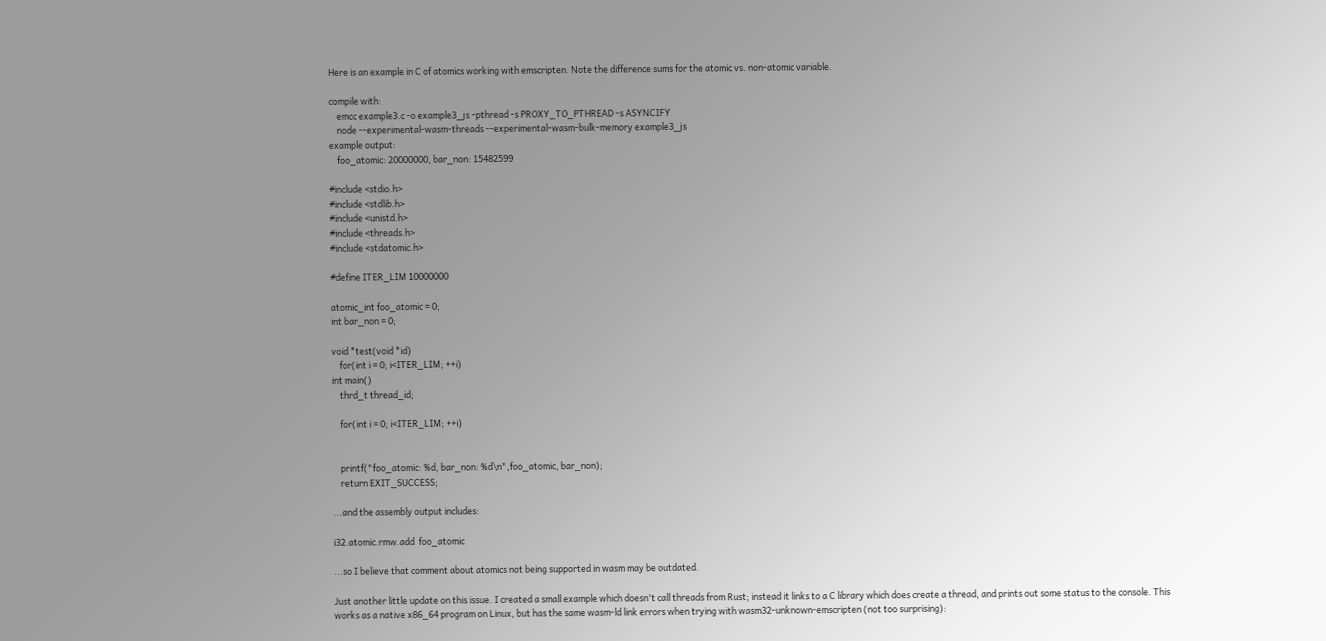Here is an example in C of atomics working with emscripten. Note the difference sums for the atomic vs. non-atomic variable.

compile with:
    emcc example3.c -o example3_js -pthread -s PROXY_TO_PTHREAD -s ASYNCIFY
    node --experimental-wasm-threads --experimental-wasm-bulk-memory example3_js
example output:
    foo_atomic: 20000000, bar_non: 15482599

#include <stdio.h>
#include <stdlib.h>
#include <unistd.h>
#include <threads.h>
#include <stdatomic.h>

#define ITER_LIM 10000000

atomic_int foo_atomic = 0;
int bar_non = 0;

void *test(void *id)
    for(int i = 0; i<ITER_LIM; ++i)
int main()
    thrd_t thread_id;

    for(int i = 0; i<ITER_LIM; ++i)


    printf("foo_atomic: %d, bar_non: %d\n",foo_atomic, bar_non);
    return EXIT_SUCCESS;

...and the assembly output includes:

i32.atomic.rmw.add  foo_atomic

...so I believe that comment about atomics not being supported in wasm may be outdated.

Just another little update on this issue. I created a small example which doesn't call threads from Rust; instead it links to a C library which does create a thread, and prints out some status to the console. This works as a native x86_64 program on Linux, but has the same wasm-ld link errors when trying with wasm32-unknown-emscripten (not too surprising):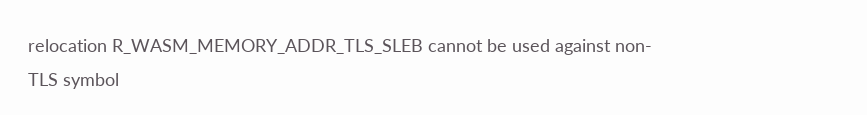relocation R_WASM_MEMORY_ADDR_TLS_SLEB cannot be used against non-TLS symbol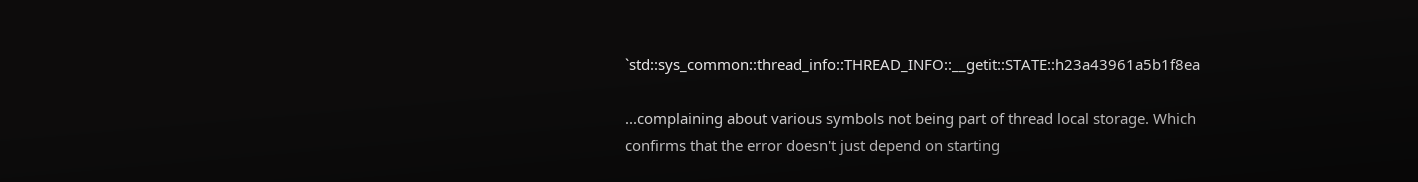`std::sys_common::thread_info::THREAD_INFO::__getit::STATE::h23a43961a5b1f8ea

...complaining about various symbols not being part of thread local storage. Which confirms that the error doesn't just depend on starting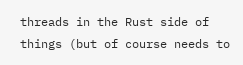threads in the Rust side of things (but of course needs to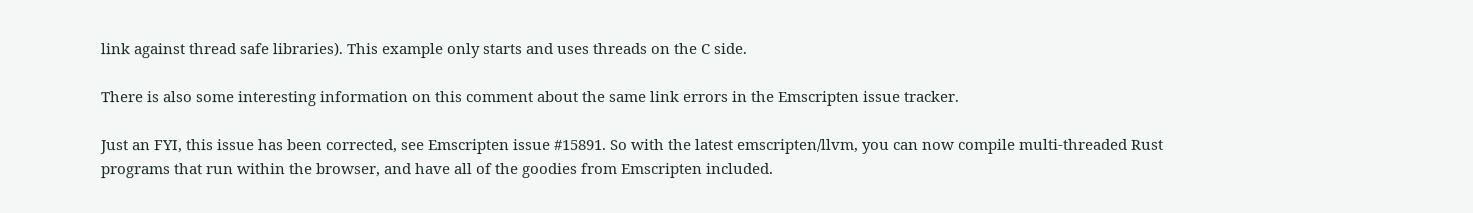link against thread safe libraries). This example only starts and uses threads on the C side.

There is also some interesting information on this comment about the same link errors in the Emscripten issue tracker.

Just an FYI, this issue has been corrected, see Emscripten issue #15891. So with the latest emscripten/llvm, you can now compile multi-threaded Rust programs that run within the browser, and have all of the goodies from Emscripten included.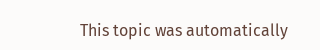This topic was automatically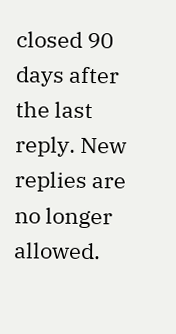closed 90 days after the last reply. New replies are no longer allowed.